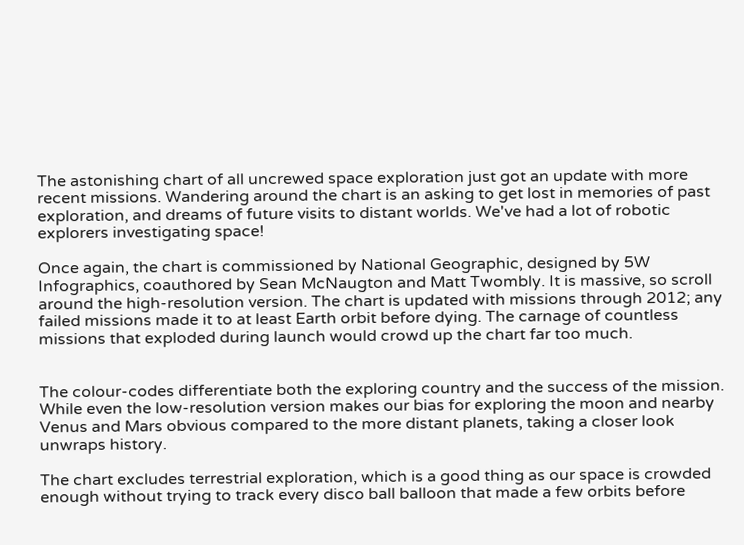The astonishing chart of all uncrewed space exploration just got an update with more recent missions. Wandering around the chart is an asking to get lost in memories of past exploration, and dreams of future visits to distant worlds. We've had a lot of robotic explorers investigating space!

Once again, the chart is commissioned by National Geographic, designed by 5W Infographics, coauthored by Sean McNaugton and Matt Twombly. It is massive, so scroll around the high-resolution version. The chart is updated with missions through 2012; any failed missions made it to at least Earth orbit before dying. The carnage of countless missions that exploded during launch would crowd up the chart far too much.


The colour-codes differentiate both the exploring country and the success of the mission. While even the low-resolution version makes our bias for exploring the moon and nearby Venus and Mars obvious compared to the more distant planets, taking a closer look unwraps history.

The chart excludes terrestrial exploration, which is a good thing as our space is crowded enough without trying to track every disco ball balloon that made a few orbits before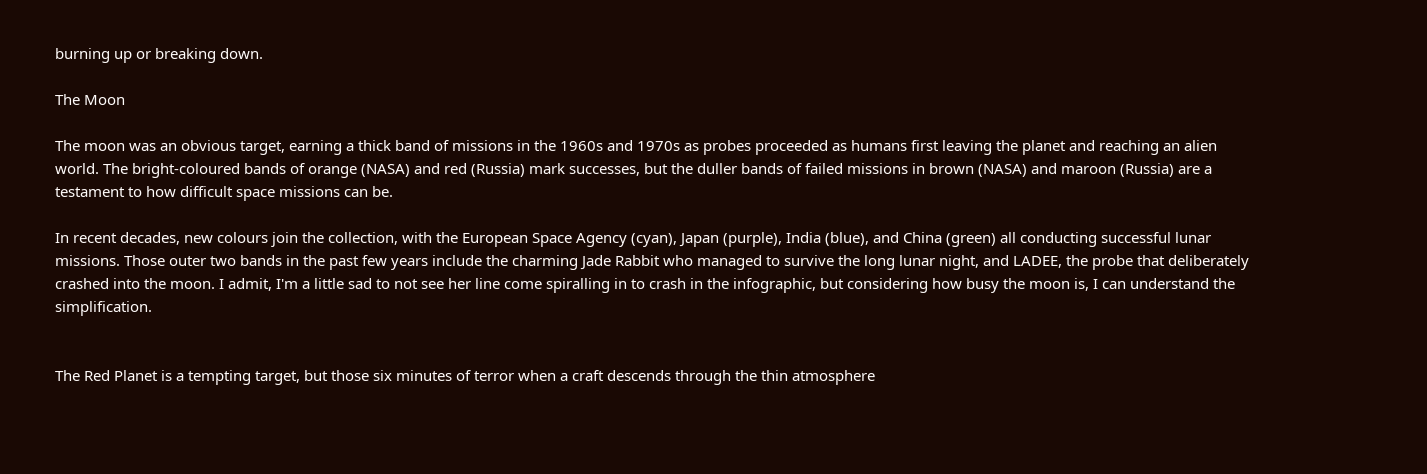burning up or breaking down.

The Moon

The moon was an obvious target, earning a thick band of missions in the 1960s and 1970s as probes proceeded as humans first leaving the planet and reaching an alien world. The bright-coloured bands of orange (NASA) and red (Russia) mark successes, but the duller bands of failed missions in brown (NASA) and maroon (Russia) are a testament to how difficult space missions can be.

In recent decades, new colours join the collection, with the European Space Agency (cyan), Japan (purple), India (blue), and China (green) all conducting successful lunar missions. Those outer two bands in the past few years include the charming Jade Rabbit who managed to survive the long lunar night, and LADEE, the probe that deliberately crashed into the moon. I admit, I'm a little sad to not see her line come spiralling in to crash in the infographic, but considering how busy the moon is, I can understand the simplification.


The Red Planet is a tempting target, but those six minutes of terror when a craft descends through the thin atmosphere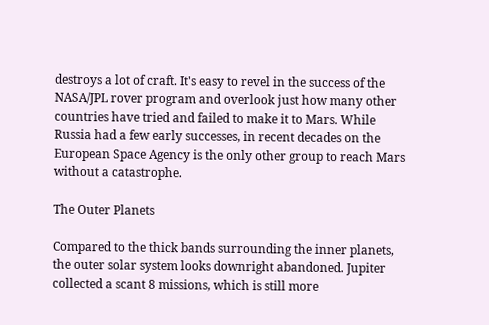destroys a lot of craft. It's easy to revel in the success of the NASA/JPL rover program and overlook just how many other countries have tried and failed to make it to Mars. While Russia had a few early successes, in recent decades on the European Space Agency is the only other group to reach Mars without a catastrophe.

The Outer Planets

Compared to the thick bands surrounding the inner planets, the outer solar system looks downright abandoned. Jupiter collected a scant 8 missions, which is still more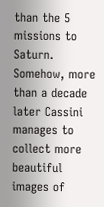than the 5 missions to Saturn. Somehow, more than a decade later Cassini manages to collect more beautiful images of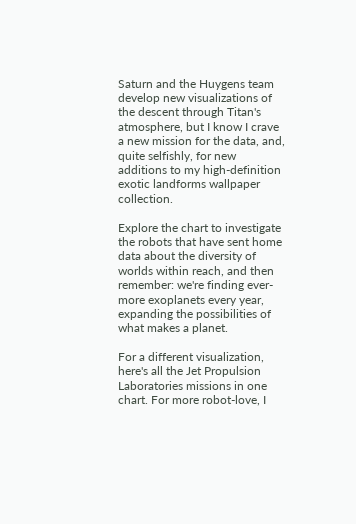Saturn and the Huygens team develop new visualizations of the descent through Titan's atmosphere, but I know I crave a new mission for the data, and, quite selfishly, for new additions to my high-definition exotic landforms wallpaper collection.

Explore the chart to investigate the robots that have sent home data about the diversity of worlds within reach, and then remember: we're finding ever-more exoplanets every year, expanding the possibilities of what makes a planet.

For a different visualization, here's all the Jet Propulsion Laboratories missions in one chart. For more robot-love, I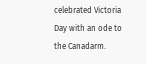celebrated Victoria Day with an ode to the Canadarm.